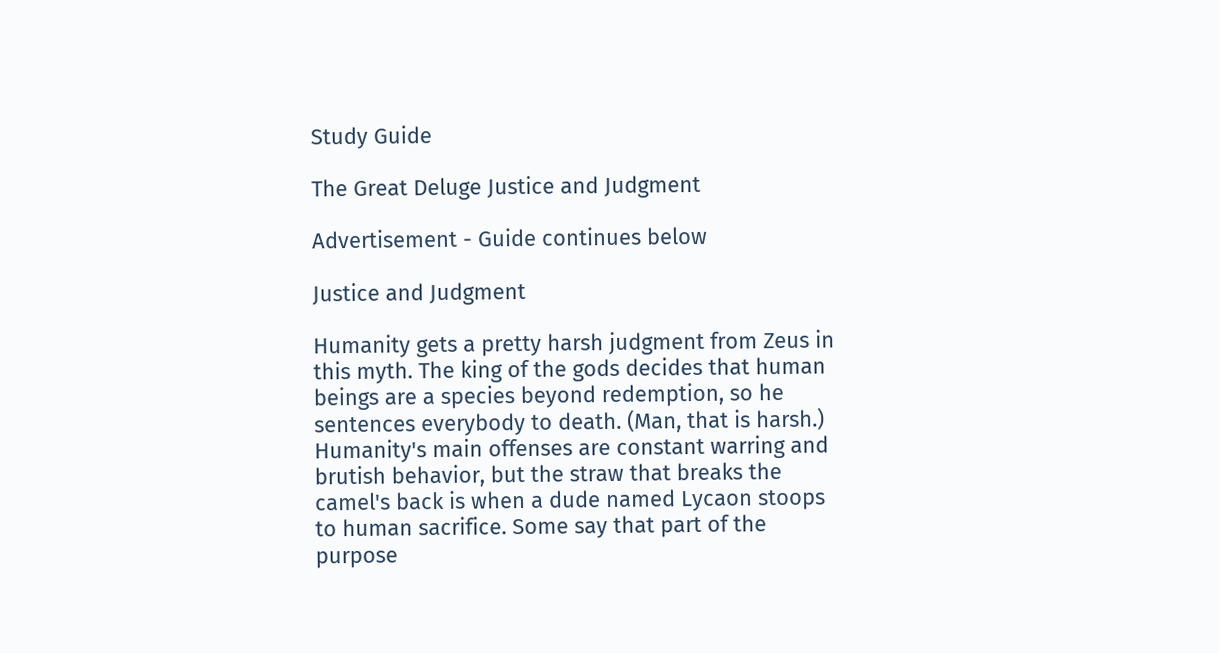Study Guide

The Great Deluge Justice and Judgment

Advertisement - Guide continues below

Justice and Judgment

Humanity gets a pretty harsh judgment from Zeus in this myth. The king of the gods decides that human beings are a species beyond redemption, so he sentences everybody to death. (Man, that is harsh.) Humanity's main offenses are constant warring and brutish behavior, but the straw that breaks the camel's back is when a dude named Lycaon stoops to human sacrifice. Some say that part of the purpose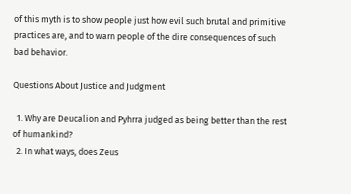of this myth is to show people just how evil such brutal and primitive practices are, and to warn people of the dire consequences of such bad behavior.

Questions About Justice and Judgment

  1. Why are Deucalion and Pyhrra judged as being better than the rest of humankind?
  2. In what ways, does Zeus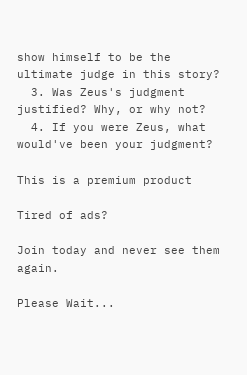show himself to be the ultimate judge in this story?
  3. Was Zeus's judgment justified? Why, or why not?
  4. If you were Zeus, what would've been your judgment?

This is a premium product

Tired of ads?

Join today and never see them again.

Please Wait...